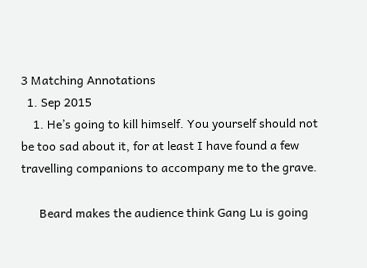3 Matching Annotations
  1. Sep 2015
    1. He’s going to kill himself. You yourself should not be too sad about it, for at least I have found a few travelling companions to accompany me to the grave.

      Beard makes the audience think Gang Lu is going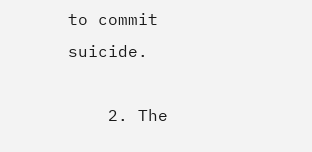to commit suicide.

    2. The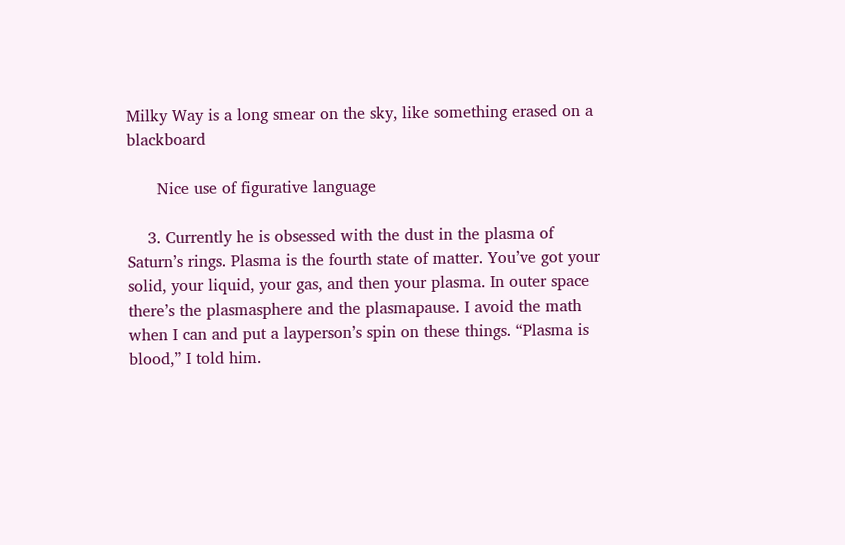Milky Way is a long smear on the sky, like something erased on a blackboard

      Nice use of figurative language

    3. Currently he is obsessed with the dust in the plasma of Saturn’s rings. Plasma is the fourth state of matter. You’ve got your solid, your liquid, your gas, and then your plasma. In outer space there’s the plasmasphere and the plasmapause. I avoid the math when I can and put a layperson’s spin on these things. “Plasma is blood,” I told him.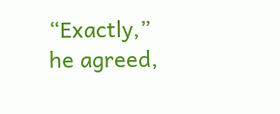“Exactly,” he agreed,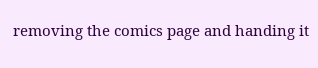removing the comics page and handing it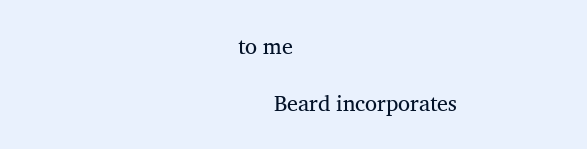to me

      Beard incorporates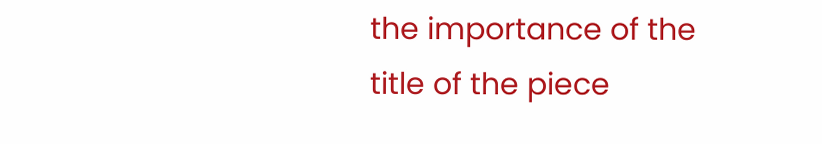the importance of the title of the piece